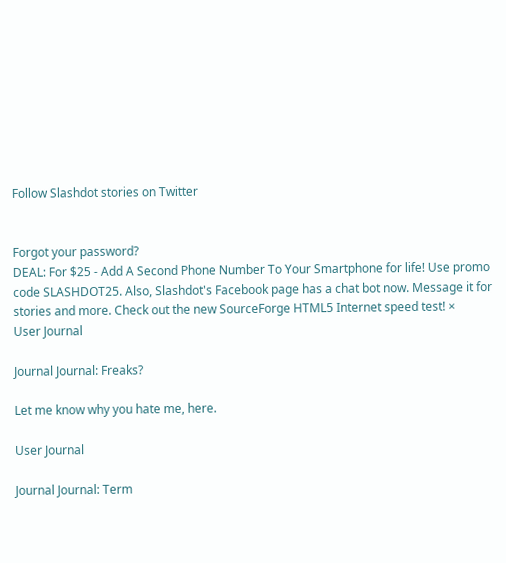Follow Slashdot stories on Twitter


Forgot your password?
DEAL: For $25 - Add A Second Phone Number To Your Smartphone for life! Use promo code SLASHDOT25. Also, Slashdot's Facebook page has a chat bot now. Message it for stories and more. Check out the new SourceForge HTML5 Internet speed test! ×
User Journal

Journal Journal: Freaks?

Let me know why you hate me, here.

User Journal

Journal Journal: Term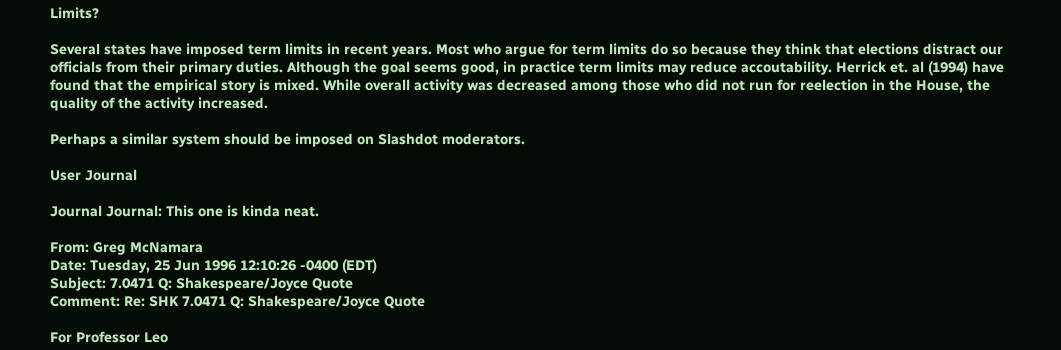Limits?

Several states have imposed term limits in recent years. Most who argue for term limits do so because they think that elections distract our officials from their primary duties. Although the goal seems good, in practice term limits may reduce accoutability. Herrick et. al (1994) have found that the empirical story is mixed. While overall activity was decreased among those who did not run for reelection in the House, the quality of the activity increased.

Perhaps a similar system should be imposed on Slashdot moderators.

User Journal

Journal Journal: This one is kinda neat.

From: Greg McNamara
Date: Tuesday, 25 Jun 1996 12:10:26 -0400 (EDT)
Subject: 7.0471 Q: Shakespeare/Joyce Quote
Comment: Re: SHK 7.0471 Q: Shakespeare/Joyce Quote

For Professor Leo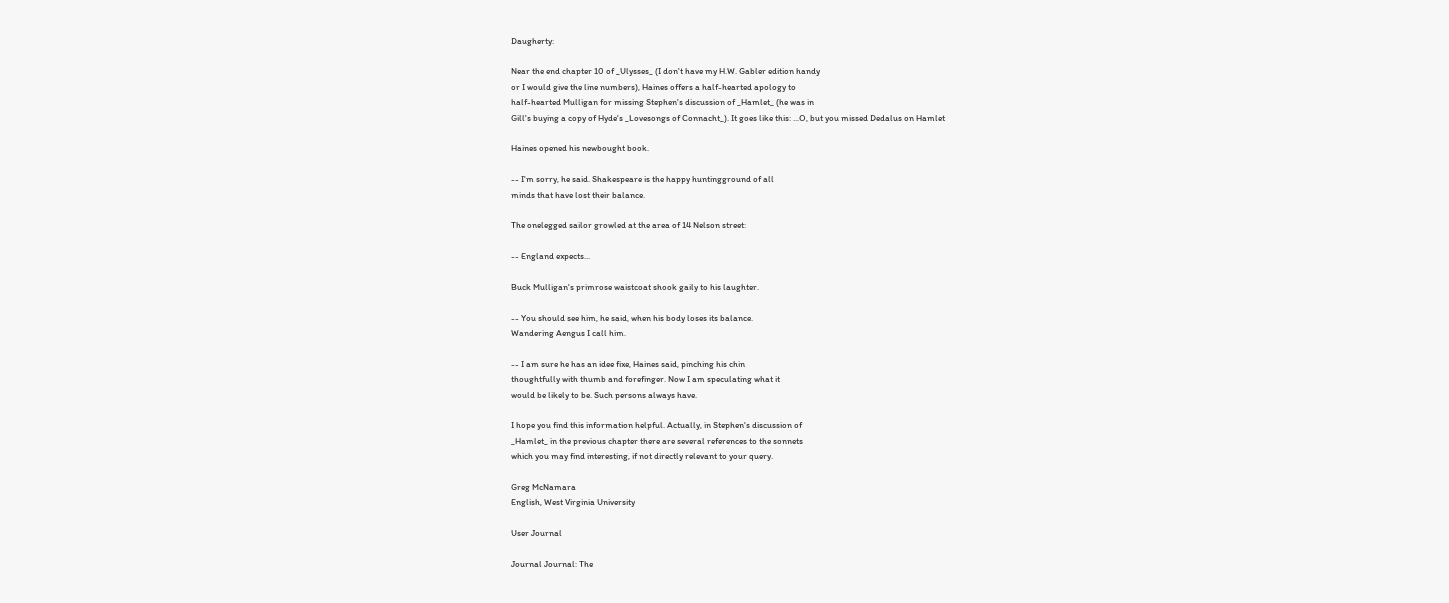Daugherty:

Near the end chapter 10 of _Ulysses_ (I don't have my H.W. Gabler edition handy
or I would give the line numbers), Haines offers a half-hearted apology to
half-hearted Mulligan for missing Stephen's discussion of _Hamlet_ (he was in
Gill's buying a copy of Hyde's _Lovesongs of Connacht_). It goes like this: ...O, but you missed Dedalus on Hamlet

Haines opened his newbought book.

-- I'm sorry, he said. Shakespeare is the happy huntingground of all
minds that have lost their balance.

The onelegged sailor growled at the area of 14 Nelson street:

-- England expects...

Buck Mulligan's primrose waistcoat shook gaily to his laughter.

-- You should see him, he said, when his body loses its balance.
Wandering Aengus I call him.

-- I am sure he has an idee fixe, Haines said, pinching his chin
thoughtfully with thumb and forefinger. Now I am speculating what it
would be likely to be. Such persons always have.

I hope you find this information helpful. Actually, in Stephen's discussion of
_Hamlet_ in the previous chapter there are several references to the sonnets
which you may find interesting, if not directly relevant to your query.

Greg McNamara
English, West Virginia University

User Journal

Journal Journal: The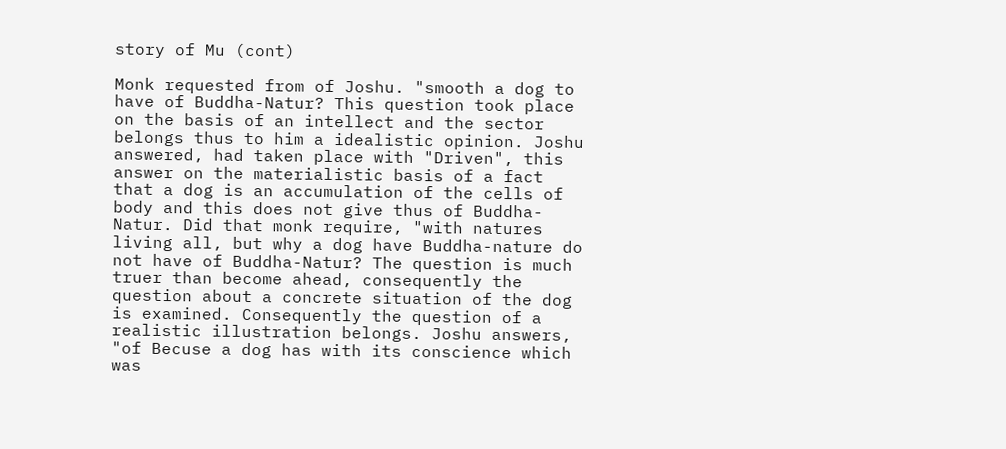story of Mu (cont)

Monk requested from of Joshu. "smooth a dog to have of Buddha-Natur? This question took place on the basis of an intellect and the sector belongs thus to him a idealistic opinion. Joshu answered, had taken place with "Driven", this answer on the materialistic basis of a fact that a dog is an accumulation of the cells of body and this does not give thus of Buddha-Natur. Did that monk require, "with natures living all, but why a dog have Buddha-nature do not have of Buddha-Natur? The question is much truer than become ahead, consequently the question about a concrete situation of the dog is examined. Consequently the question of a realistic illustration belongs. Joshu answers, "of Becuse a dog has with its conscience which was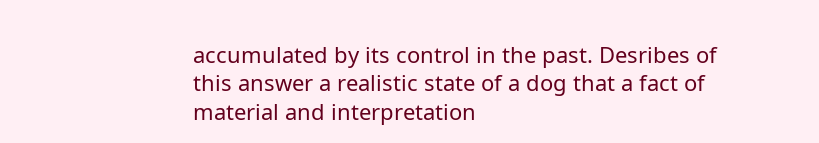accumulated by its control in the past. Desribes of this answer a realistic state of a dog that a fact of material and interpretation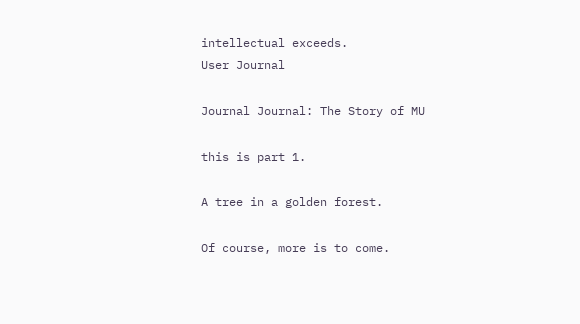intellectual exceeds.
User Journal

Journal Journal: The Story of MU

this is part 1.

A tree in a golden forest.

Of course, more is to come.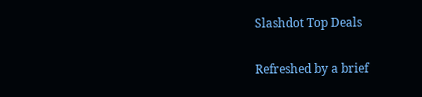Slashdot Top Deals

Refreshed by a brief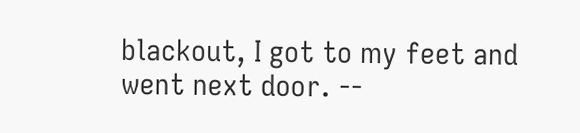blackout, I got to my feet and went next door. --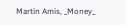Martin Amis, _Money_